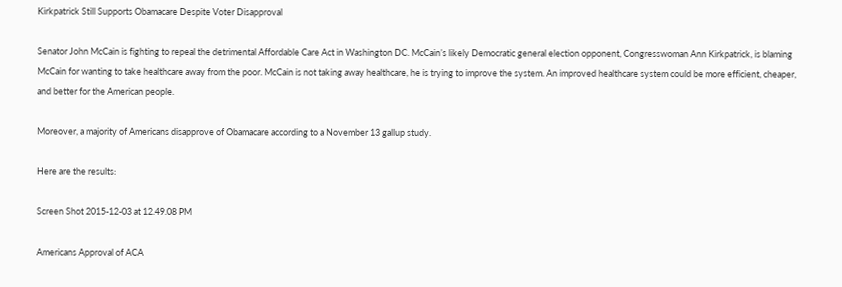Kirkpatrick Still Supports Obamacare Despite Voter Disapproval

Senator John McCain is fighting to repeal the detrimental Affordable Care Act in Washington DC. McCain’s likely Democratic general election opponent, Congresswoman Ann Kirkpatrick, is blaming McCain for wanting to take healthcare away from the poor. McCain is not taking away healthcare, he is trying to improve the system. An improved healthcare system could be more efficient, cheaper, and better for the American people.

Moreover, a majority of Americans disapprove of Obamacare according to a November 13 gallup study.

Here are the results:

Screen Shot 2015-12-03 at 12.49.08 PM

Americans Approval of ACA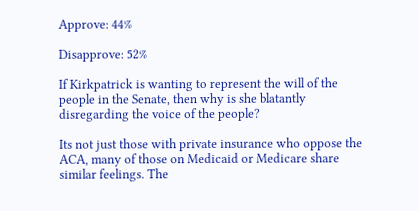Approve: 44%

Disapprove: 52%

If Kirkpatrick is wanting to represent the will of the people in the Senate, then why is she blatantly disregarding the voice of the people?

Its not just those with private insurance who oppose the ACA, many of those on Medicaid or Medicare share similar feelings. The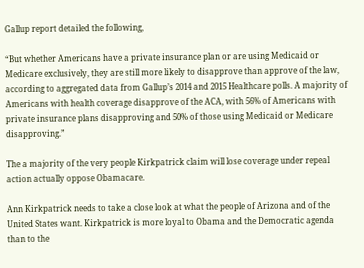Gallup report detailed the following,

“But whether Americans have a private insurance plan or are using Medicaid or Medicare exclusively, they are still more likely to disapprove than approve of the law, according to aggregated data from Gallup’s 2014 and 2015 Healthcare polls. A majority of Americans with health coverage disapprove of the ACA, with 56% of Americans with private insurance plans disapproving and 50% of those using Medicaid or Medicare disapproving.”

The a majority of the very people Kirkpatrick claim will lose coverage under repeal action actually oppose Obamacare.

Ann Kirkpatrick needs to take a close look at what the people of Arizona and of the United States want. Kirkpatrick is more loyal to Obama and the Democratic agenda than to the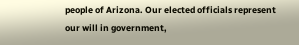people of Arizona. Our elected officials represent our will in government,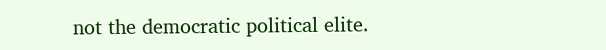not the democratic political elite.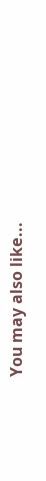You may also like...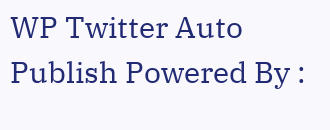WP Twitter Auto Publish Powered By :